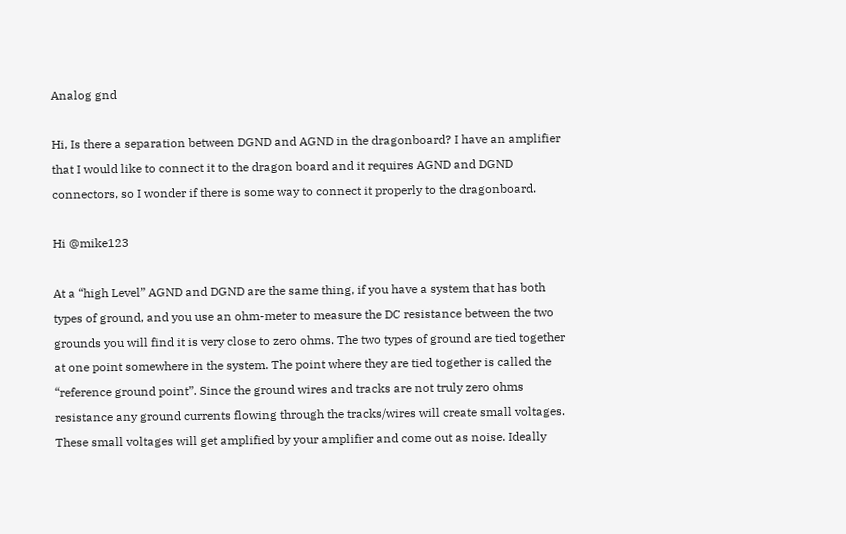Analog gnd

Hi, Is there a separation between DGND and AGND in the dragonboard? I have an amplifier that I would like to connect it to the dragon board and it requires AGND and DGND connectors, so I wonder if there is some way to connect it properly to the dragonboard.

Hi @mike123

At a “high Level” AGND and DGND are the same thing, if you have a system that has both types of ground, and you use an ohm-meter to measure the DC resistance between the two grounds you will find it is very close to zero ohms. The two types of ground are tied together at one point somewhere in the system. The point where they are tied together is called the “reference ground point”. Since the ground wires and tracks are not truly zero ohms resistance any ground currents flowing through the tracks/wires will create small voltages. These small voltages will get amplified by your amplifier and come out as noise. Ideally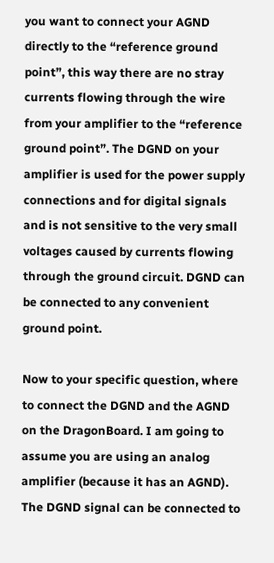you want to connect your AGND directly to the “reference ground point”, this way there are no stray currents flowing through the wire from your amplifier to the “reference ground point”. The DGND on your amplifier is used for the power supply connections and for digital signals and is not sensitive to the very small voltages caused by currents flowing through the ground circuit. DGND can be connected to any convenient ground point.

Now to your specific question, where to connect the DGND and the AGND on the DragonBoard. I am going to assume you are using an analog amplifier (because it has an AGND). The DGND signal can be connected to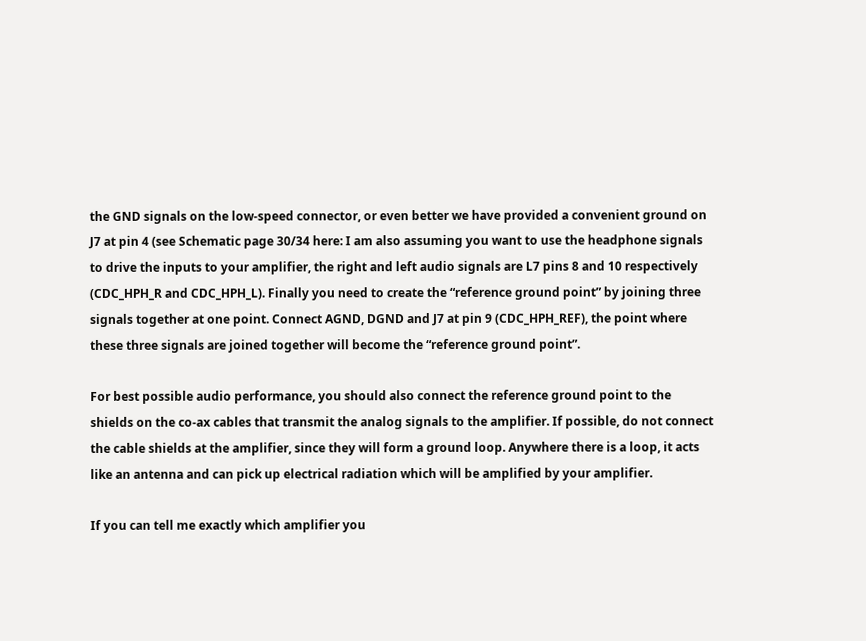the GND signals on the low-speed connector, or even better we have provided a convenient ground on J7 at pin 4 (see Schematic page 30/34 here: I am also assuming you want to use the headphone signals to drive the inputs to your amplifier, the right and left audio signals are L7 pins 8 and 10 respectively (CDC_HPH_R and CDC_HPH_L). Finally you need to create the “reference ground point” by joining three signals together at one point. Connect AGND, DGND and J7 at pin 9 (CDC_HPH_REF), the point where these three signals are joined together will become the “reference ground point”.

For best possible audio performance, you should also connect the reference ground point to the shields on the co-ax cables that transmit the analog signals to the amplifier. If possible, do not connect the cable shields at the amplifier, since they will form a ground loop. Anywhere there is a loop, it acts like an antenna and can pick up electrical radiation which will be amplified by your amplifier.

If you can tell me exactly which amplifier you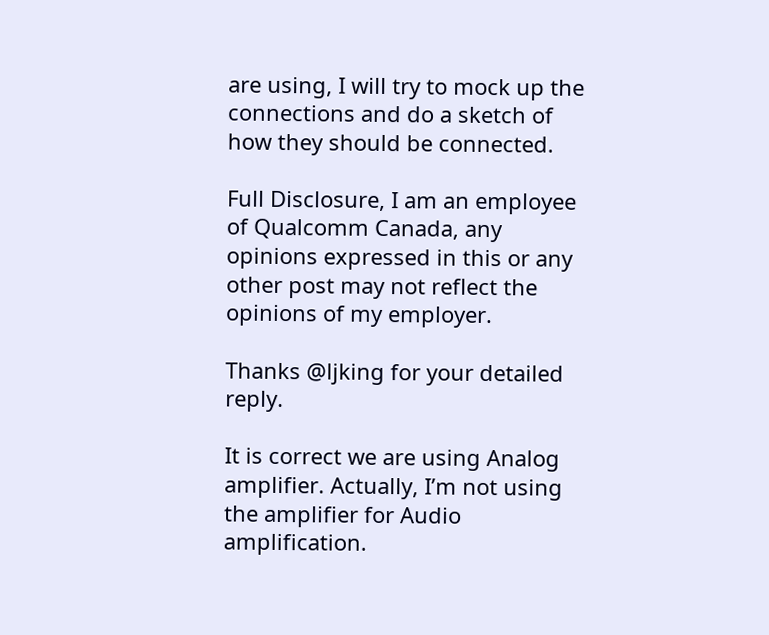are using, I will try to mock up the connections and do a sketch of how they should be connected.

Full Disclosure, I am an employee of Qualcomm Canada, any opinions expressed in this or any other post may not reflect the opinions of my employer.

Thanks @ljking for your detailed reply.

It is correct we are using Analog amplifier. Actually, I’m not using the amplifier for Audio amplification.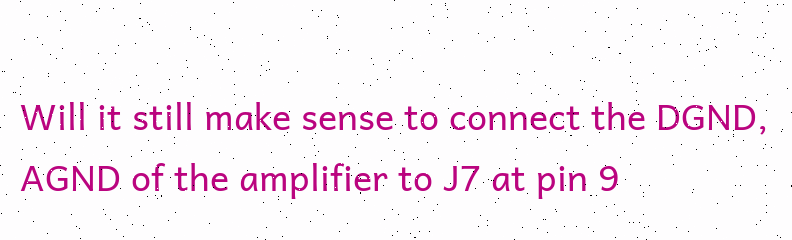Will it still make sense to connect the DGND, AGND of the amplifier to J7 at pin 9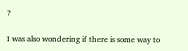?

I was also wondering if there is some way to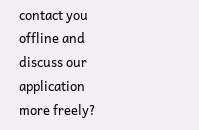contact you offline and discuss our application more freely?